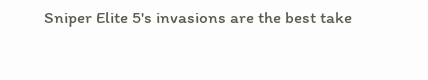Sniper Elite 5's invasions are the best take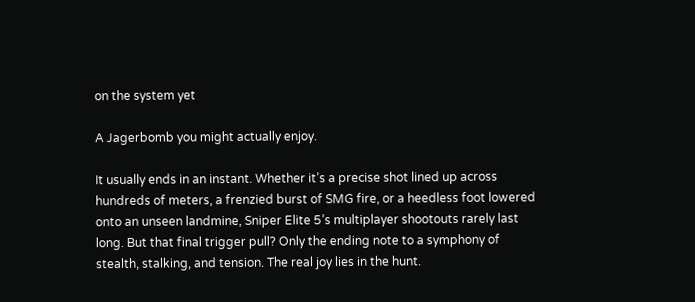on the system yet

A Jagerbomb you might actually enjoy.

It usually ends in an instant. Whether it’s a precise shot lined up across hundreds of meters, a frenzied burst of SMG fire, or a heedless foot lowered onto an unseen landmine, Sniper Elite 5’s multiplayer shootouts rarely last long. But that final trigger pull? Only the ending note to a symphony of stealth, stalking, and tension. The real joy lies in the hunt.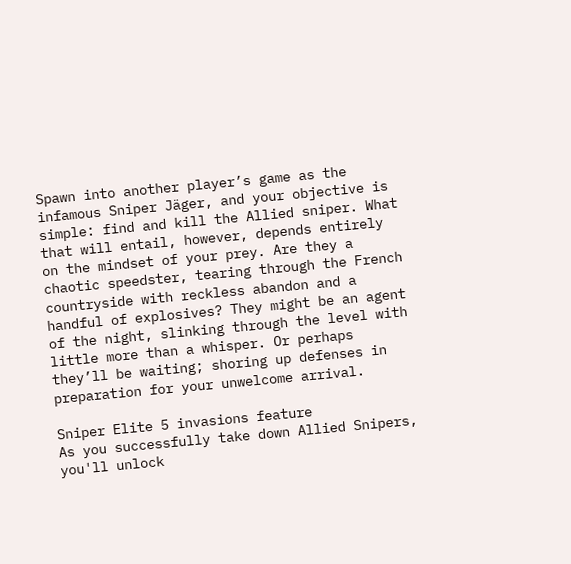Spawn into another player’s game as the infamous Sniper Jäger, and your objective is simple: find and kill the Allied sniper. What that will entail, however, depends entirely on the mindset of your prey. Are they a chaotic speedster, tearing through the French countryside with reckless abandon and a handful of explosives? They might be an agent of the night, slinking through the level with little more than a whisper. Or perhaps they’ll be waiting; shoring up defenses in preparation for your unwelcome arrival.

Sniper Elite 5 invasions feature
As you successfully take down Allied Snipers, you'll unlock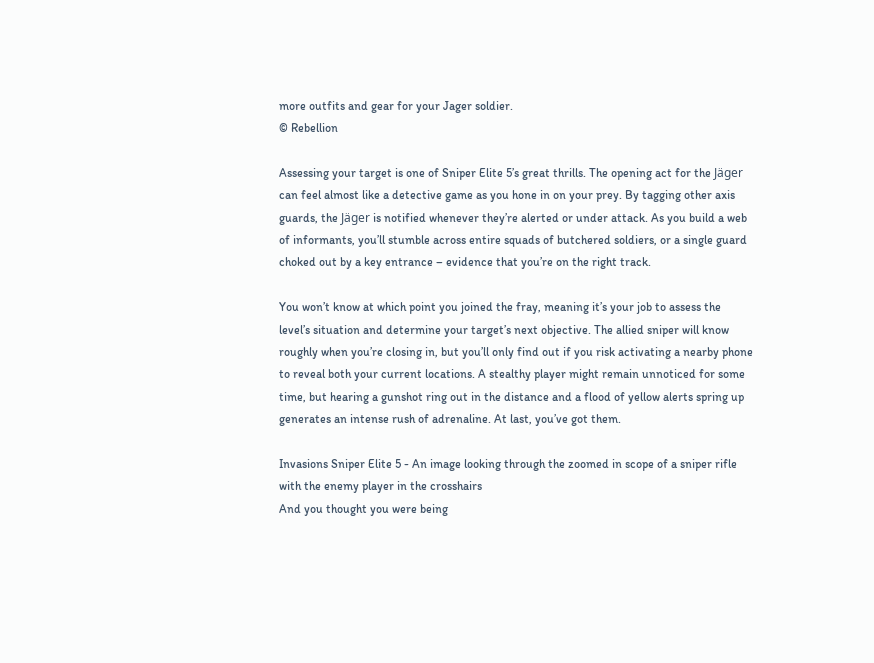more outfits and gear for your Jager soldier.
© Rebellion

Assessing your target is one of Sniper Elite 5’s great thrills. The opening act for the Jäger can feel almost like a detective game as you hone in on your prey. By tagging other axis guards, the Jäger is notified whenever they’re alerted or under attack. As you build a web of informants, you’ll stumble across entire squads of butchered soldiers, or a single guard choked out by a key entrance – evidence that you’re on the right track.

You won’t know at which point you joined the fray, meaning it’s your job to assess the level’s situation and determine your target’s next objective. The allied sniper will know roughly when you’re closing in, but you’ll only find out if you risk activating a nearby phone to reveal both your current locations. A stealthy player might remain unnoticed for some time, but hearing a gunshot ring out in the distance and a flood of yellow alerts spring up generates an intense rush of adrenaline. At last, you’ve got them.

Invasions Sniper Elite 5 - An image looking through the zoomed in scope of a sniper rifle with the enemy player in the crosshairs
And you thought you were being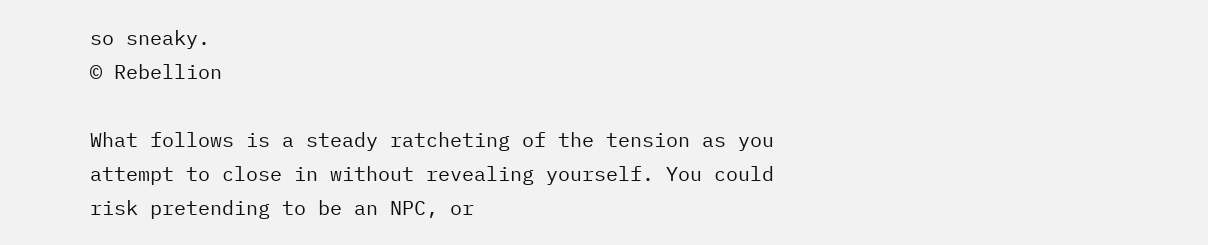so sneaky.
© Rebellion

What follows is a steady ratcheting of the tension as you attempt to close in without revealing yourself. You could risk pretending to be an NPC, or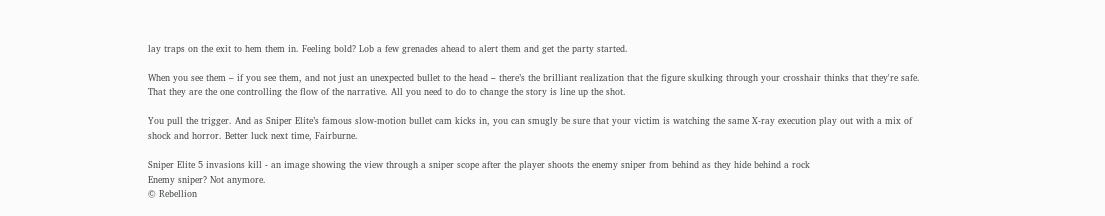lay traps on the exit to hem them in. Feeling bold? Lob a few grenades ahead to alert them and get the party started.

When you see them – if you see them, and not just an unexpected bullet to the head – there’s the brilliant realization that the figure skulking through your crosshair thinks that they're safe. That they are the one controlling the flow of the narrative. All you need to do to change the story is line up the shot.

You pull the trigger. And as Sniper Elite’s famous slow-motion bullet cam kicks in, you can smugly be sure that your victim is watching the same X-ray execution play out with a mix of shock and horror. Better luck next time, Fairburne.

Sniper Elite 5 invasions kill - an image showing the view through a sniper scope after the player shoots the enemy sniper from behind as they hide behind a rock
Enemy sniper? Not anymore.
© Rebellion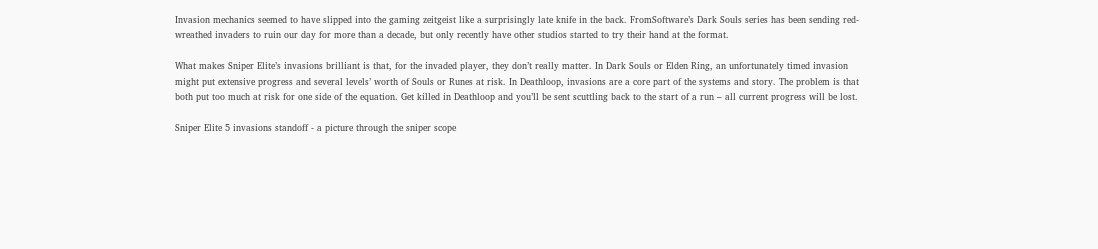Invasion mechanics seemed to have slipped into the gaming zeitgeist like a surprisingly late knife in the back. FromSoftware’s Dark Souls series has been sending red-wreathed invaders to ruin our day for more than a decade, but only recently have other studios started to try their hand at the format.

What makes Sniper Elite’s invasions brilliant is that, for the invaded player, they don’t really matter. In Dark Souls or Elden Ring, an unfortunately timed invasion might put extensive progress and several levels’ worth of Souls or Runes at risk. In Deathloop, invasions are a core part of the systems and story. The problem is that both put too much at risk for one side of the equation. Get killed in Deathloop and you’ll be sent scuttling back to the start of a run – all current progress will be lost.

Sniper Elite 5 invasions standoff - a picture through the sniper scope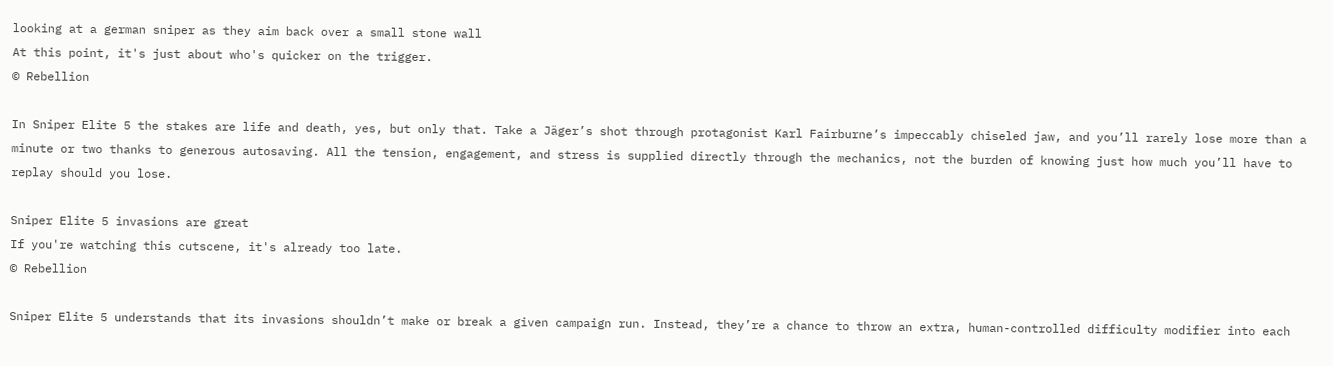looking at a german sniper as they aim back over a small stone wall
At this point, it's just about who's quicker on the trigger.
© Rebellion

In Sniper Elite 5 the stakes are life and death, yes, but only that. Take a Jäger’s shot through protagonist Karl Fairburne’s impeccably chiseled jaw, and you’ll rarely lose more than a minute or two thanks to generous autosaving. All the tension, engagement, and stress is supplied directly through the mechanics, not the burden of knowing just how much you’ll have to replay should you lose.

Sniper Elite 5 invasions are great
If you're watching this cutscene, it's already too late.
© Rebellion

Sniper Elite 5 understands that its invasions shouldn’t make or break a given campaign run. Instead, they’re a chance to throw an extra, human-controlled difficulty modifier into each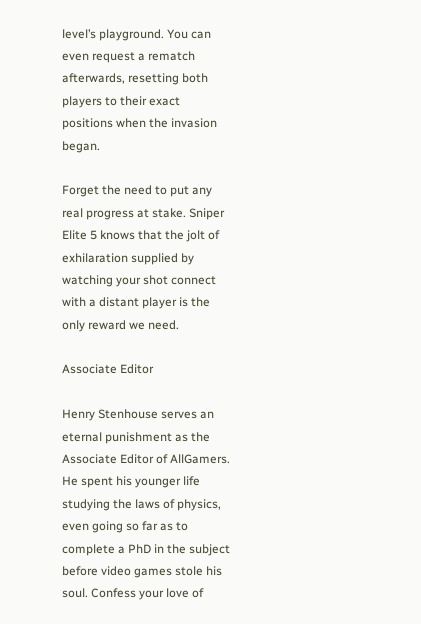level’s playground. You can even request a rematch afterwards, resetting both players to their exact positions when the invasion began.

Forget the need to put any real progress at stake. Sniper Elite 5 knows that the jolt of exhilaration supplied by watching your shot connect with a distant player is the only reward we need.

Associate Editor

Henry Stenhouse serves an eternal punishment as the Associate Editor of AllGamers. He spent his younger life studying the laws of physics, even going so far as to complete a PhD in the subject before video games stole his soul. Confess your love of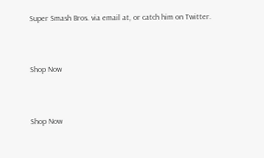Super Smash Bros. via email at, or catch him on Twitter.


Shop Now


Shop Now